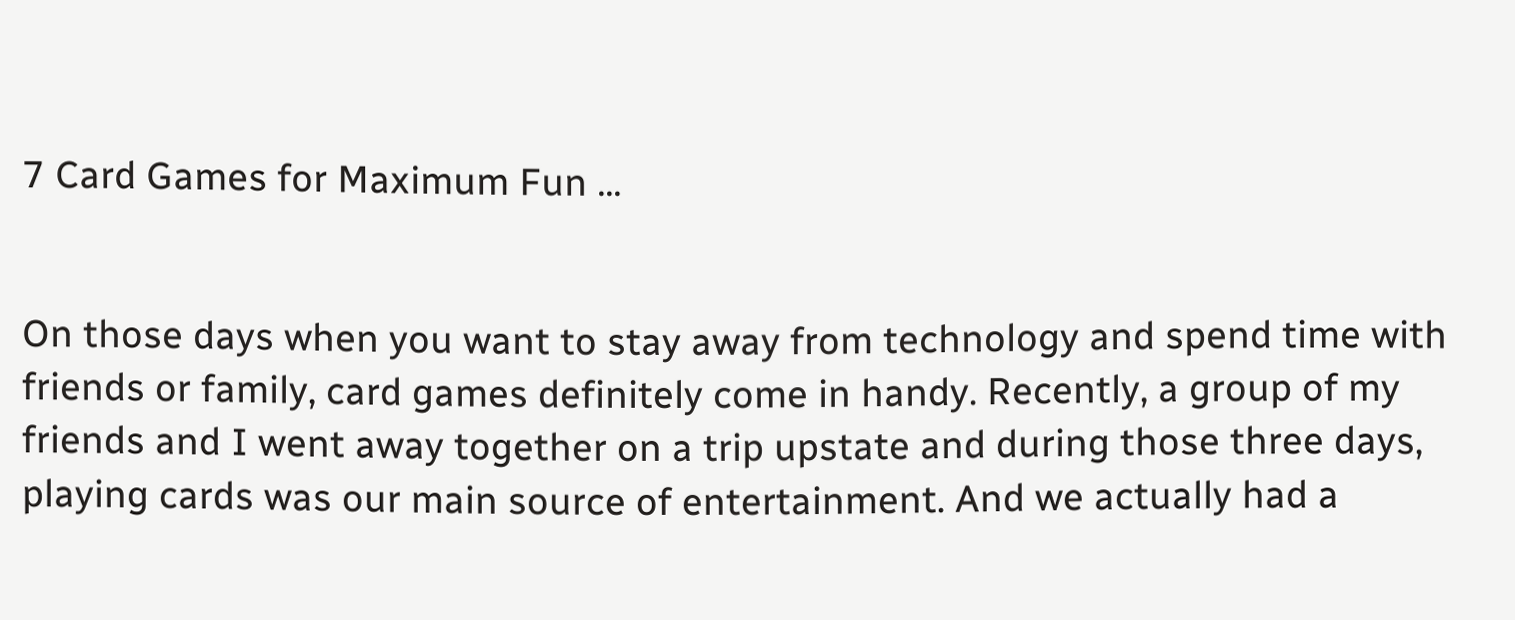7 Card Games for Maximum Fun ...


On those days when you want to stay away from technology and spend time with friends or family, card games definitely come in handy. Recently, a group of my friends and I went away together on a trip upstate and during those three days, playing cards was our main source of entertainment. And we actually had a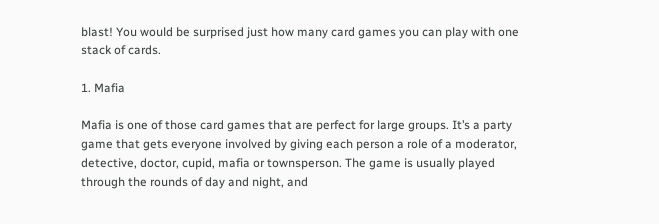blast! You would be surprised just how many card games you can play with one stack of cards.

1. Mafia

Mafia is one of those card games that are perfect for large groups. It’s a party game that gets everyone involved by giving each person a role of a moderator, detective, doctor, cupid, mafia or townsperson. The game is usually played through the rounds of day and night, and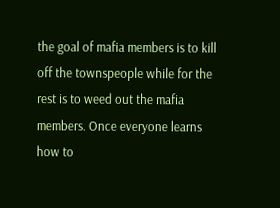the goal of mafia members is to kill off the townspeople while for the rest is to weed out the mafia members. Once everyone learns how to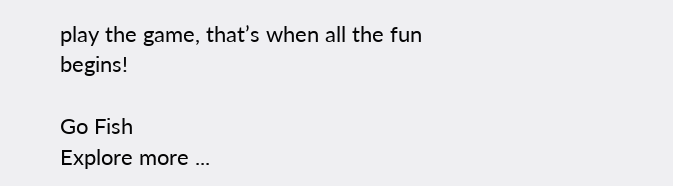play the game, that’s when all the fun begins!

Go Fish
Explore more ...